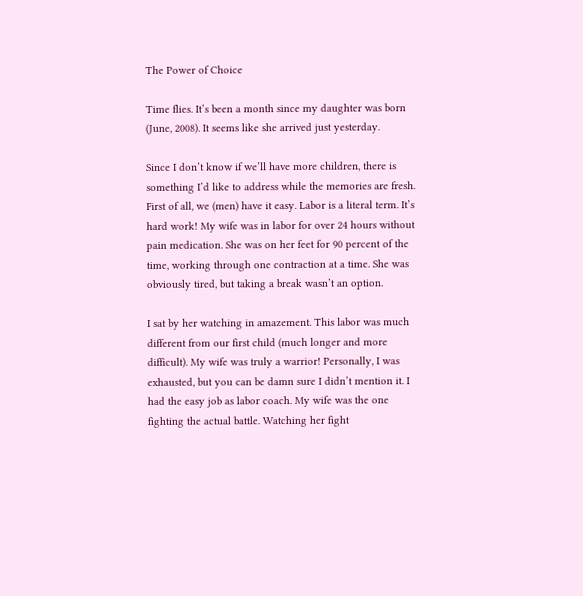The Power of Choice

Time flies. It’s been a month since my daughter was born (June, 2008). It seems like she arrived just yesterday.

Since I don’t know if we’ll have more children, there is something I’d like to address while the memories are fresh. First of all, we (men) have it easy. Labor is a literal term. It’s hard work! My wife was in labor for over 24 hours without pain medication. She was on her feet for 90 percent of the time, working through one contraction at a time. She was obviously tired, but taking a break wasn’t an option.

I sat by her watching in amazement. This labor was much different from our first child (much longer and more difficult). My wife was truly a warrior! Personally, I was exhausted, but you can be damn sure I didn’t mention it. I had the easy job as labor coach. My wife was the one fighting the actual battle. Watching her fight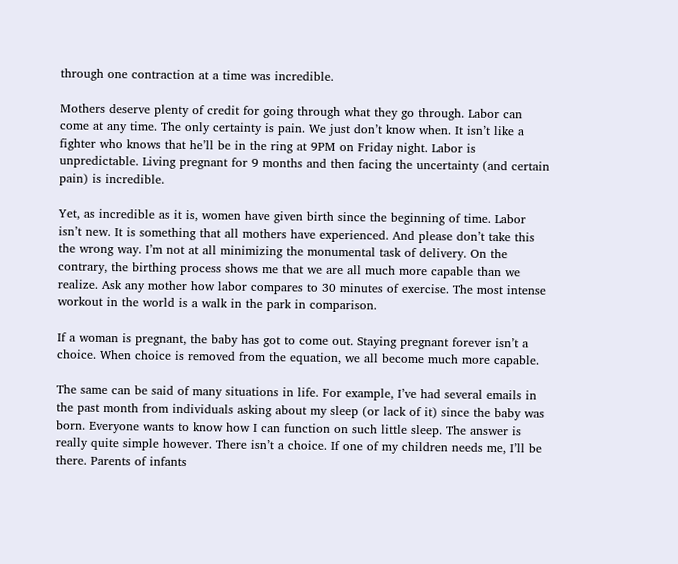through one contraction at a time was incredible.

Mothers deserve plenty of credit for going through what they go through. Labor can come at any time. The only certainty is pain. We just don’t know when. It isn’t like a fighter who knows that he’ll be in the ring at 9PM on Friday night. Labor is unpredictable. Living pregnant for 9 months and then facing the uncertainty (and certain pain) is incredible.

Yet, as incredible as it is, women have given birth since the beginning of time. Labor isn’t new. It is something that all mothers have experienced. And please don’t take this the wrong way. I’m not at all minimizing the monumental task of delivery. On the contrary, the birthing process shows me that we are all much more capable than we realize. Ask any mother how labor compares to 30 minutes of exercise. The most intense workout in the world is a walk in the park in comparison.

If a woman is pregnant, the baby has got to come out. Staying pregnant forever isn’t a choice. When choice is removed from the equation, we all become much more capable.

The same can be said of many situations in life. For example, I’ve had several emails in the past month from individuals asking about my sleep (or lack of it) since the baby was born. Everyone wants to know how I can function on such little sleep. The answer is really quite simple however. There isn’t a choice. If one of my children needs me, I’ll be there. Parents of infants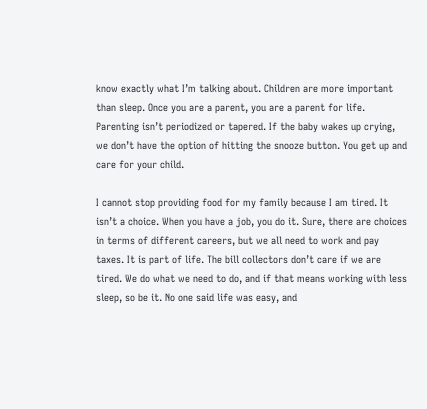know exactly what I’m talking about. Children are more important than sleep. Once you are a parent, you are a parent for life. Parenting isn’t periodized or tapered. If the baby wakes up crying, we don’t have the option of hitting the snooze button. You get up and care for your child.

I cannot stop providing food for my family because I am tired. It isn’t a choice. When you have a job, you do it. Sure, there are choices in terms of different careers, but we all need to work and pay taxes. It is part of life. The bill collectors don’t care if we are tired. We do what we need to do, and if that means working with less sleep, so be it. No one said life was easy, and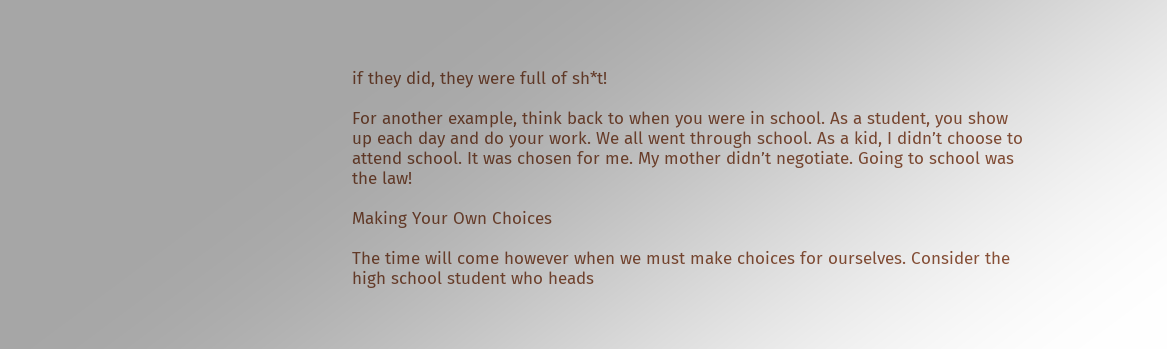if they did, they were full of sh*t!

For another example, think back to when you were in school. As a student, you show up each day and do your work. We all went through school. As a kid, I didn’t choose to attend school. It was chosen for me. My mother didn’t negotiate. Going to school was the law!

Making Your Own Choices

The time will come however when we must make choices for ourselves. Consider the high school student who heads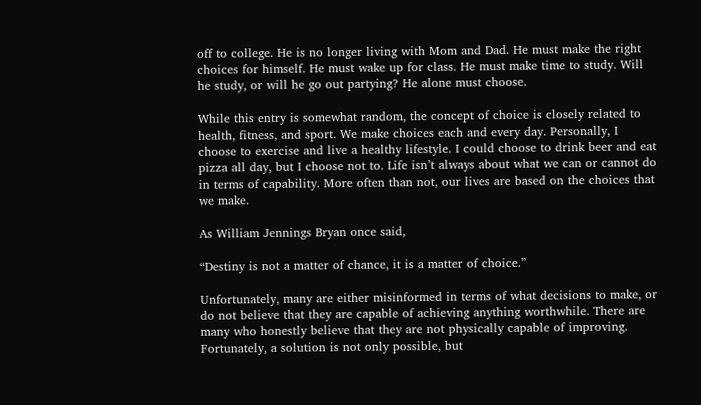off to college. He is no longer living with Mom and Dad. He must make the right choices for himself. He must wake up for class. He must make time to study. Will he study, or will he go out partying? He alone must choose.

While this entry is somewhat random, the concept of choice is closely related to health, fitness, and sport. We make choices each and every day. Personally, I choose to exercise and live a healthy lifestyle. I could choose to drink beer and eat pizza all day, but I choose not to. Life isn’t always about what we can or cannot do in terms of capability. More often than not, our lives are based on the choices that we make.

As William Jennings Bryan once said,

“Destiny is not a matter of chance, it is a matter of choice.”

Unfortunately, many are either misinformed in terms of what decisions to make, or do not believe that they are capable of achieving anything worthwhile. There are many who honestly believe that they are not physically capable of improving. Fortunately, a solution is not only possible, but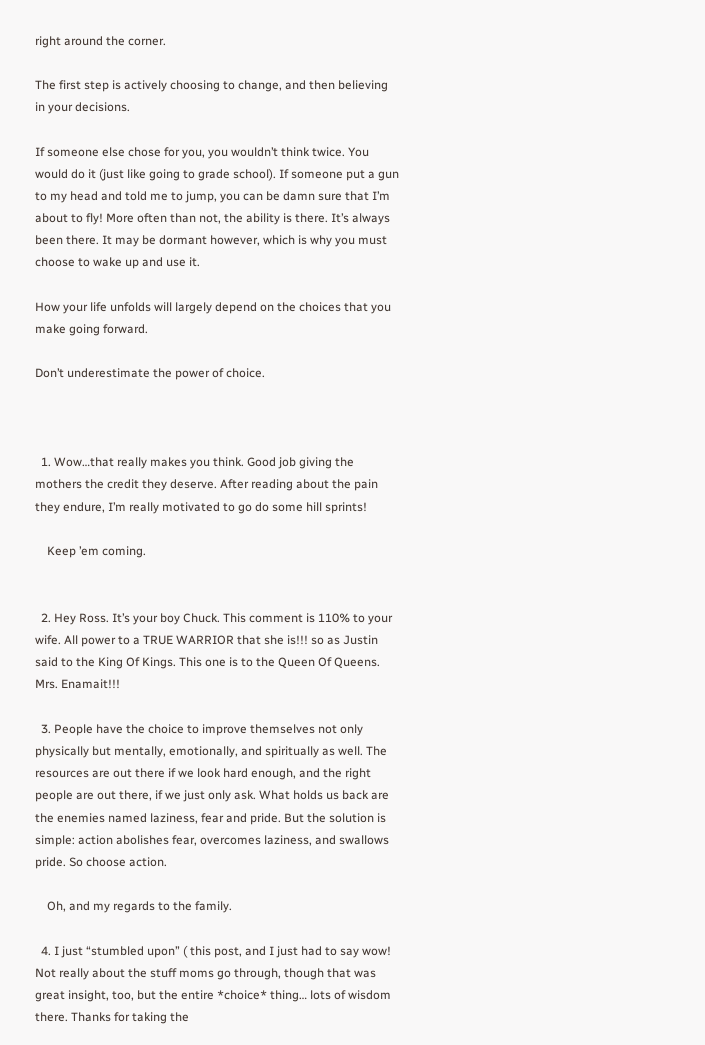right around the corner.

The first step is actively choosing to change, and then believing in your decisions.

If someone else chose for you, you wouldn’t think twice. You would do it (just like going to grade school). If someone put a gun to my head and told me to jump, you can be damn sure that I’m about to fly! More often than not, the ability is there. It’s always been there. It may be dormant however, which is why you must choose to wake up and use it.

How your life unfolds will largely depend on the choices that you make going forward.

Don’t underestimate the power of choice.



  1. Wow…that really makes you think. Good job giving the mothers the credit they deserve. After reading about the pain they endure, I’m really motivated to go do some hill sprints!

    Keep ’em coming.


  2. Hey Ross. It’s your boy Chuck. This comment is 110% to your wife. All power to a TRUE WARRIOR that she is!!! so as Justin said to the King Of Kings. This one is to the Queen Of Queens. Mrs. Enamait!!!

  3. People have the choice to improve themselves not only physically but mentally, emotionally, and spiritually as well. The resources are out there if we look hard enough, and the right people are out there, if we just only ask. What holds us back are the enemies named laziness, fear and pride. But the solution is simple: action abolishes fear, overcomes laziness, and swallows pride. So choose action.

    Oh, and my regards to the family.

  4. I just “stumbled upon” ( this post, and I just had to say wow! Not really about the stuff moms go through, though that was great insight, too, but the entire *choice* thing… lots of wisdom there. Thanks for taking the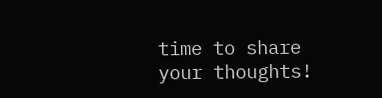time to share your thoughts!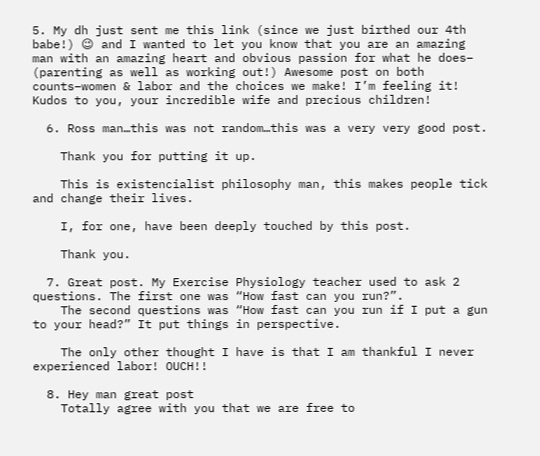5. My dh just sent me this link (since we just birthed our 4th babe!) 😉 and I wanted to let you know that you are an amazing man with an amazing heart and obvious passion for what he does– (parenting as well as working out!) Awesome post on both counts–women & labor and the choices we make! I’m feeling it! Kudos to you, your incredible wife and precious children!

  6. Ross man…this was not random…this was a very very good post.

    Thank you for putting it up.

    This is existencialist philosophy man, this makes people tick and change their lives.

    I, for one, have been deeply touched by this post.

    Thank you.

  7. Great post. My Exercise Physiology teacher used to ask 2 questions. The first one was “How fast can you run?”.
    The second questions was “How fast can you run if I put a gun to your head?” It put things in perspective.

    The only other thought I have is that I am thankful I never experienced labor! OUCH!!

  8. Hey man great post
    Totally agree with you that we are free to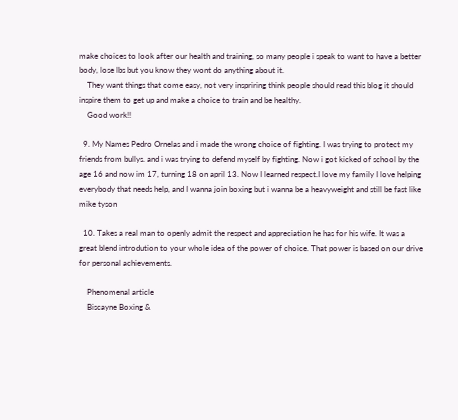make choices to look after our health and training, so many people i speak to want to have a better body, lose lbs but you know they wont do anything about it.
    They want things that come easy, not very inspriring think people should read this blog it should inspire them to get up and make a choice to train and be healthy.
    Good work!!

  9. My Names Pedro Ornelas and i made the wrong choice of fighting. I was trying to protect my friends from bullys. and i was trying to defend myself by fighting. Now i got kicked of school by the age 16 and now im 17, turning 18 on april 13. Now I learned respect.I love my family I love helping everybody that needs help, and I wanna join boxing but i wanna be a heavyweight and still be fast like mike tyson

  10. Takes a real man to openly admit the respect and appreciation he has for his wife. It was a great blend introdution to your whole idea of the power of choice. That power is based on our drive for personal achievements.

    Phenomenal article
    Biscayne Boxing &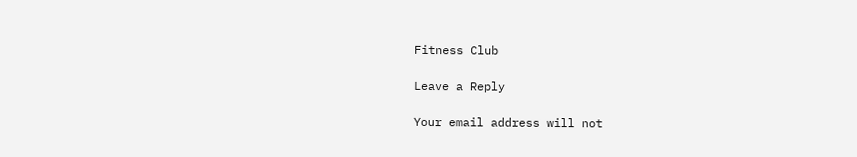Fitness Club

Leave a Reply

Your email address will not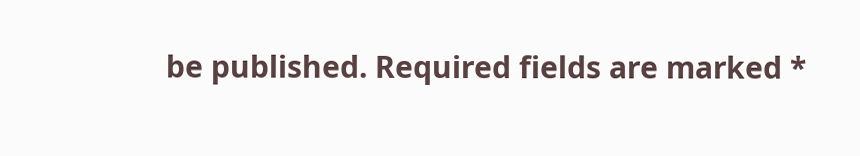be published. Required fields are marked *